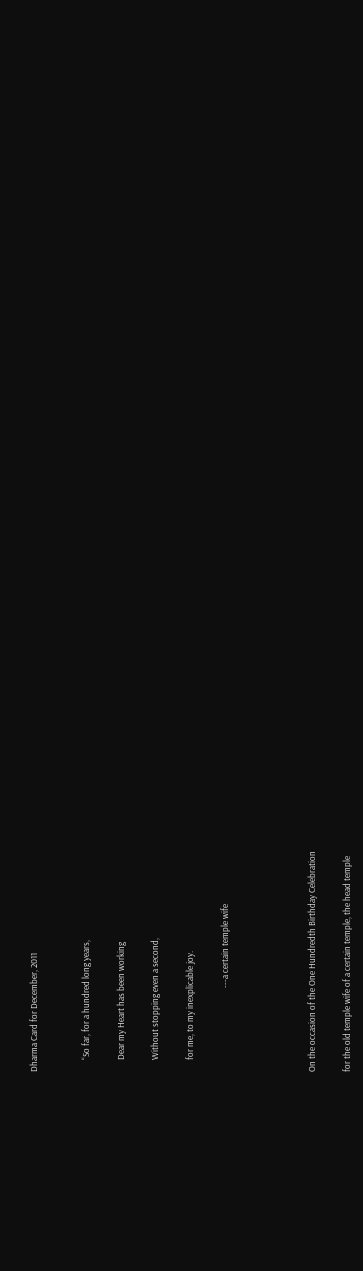Dharma Card for December, 2011


      “So far, for a hundred long years,

      Dear my Heart has been working

      Without stopping even a second,

      for me, to my inexplicable joy.

                                          ---a certain temple wife




On the occasion of the One Hundredth Birthday Celebration

for the old temple wife of a certain temple, the head temple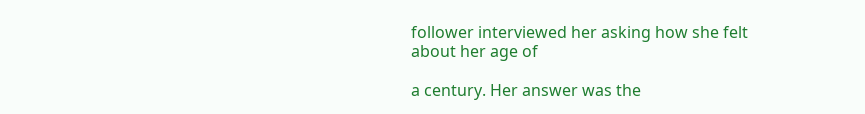follower interviewed her asking how she felt about her age of

a century. Her answer was the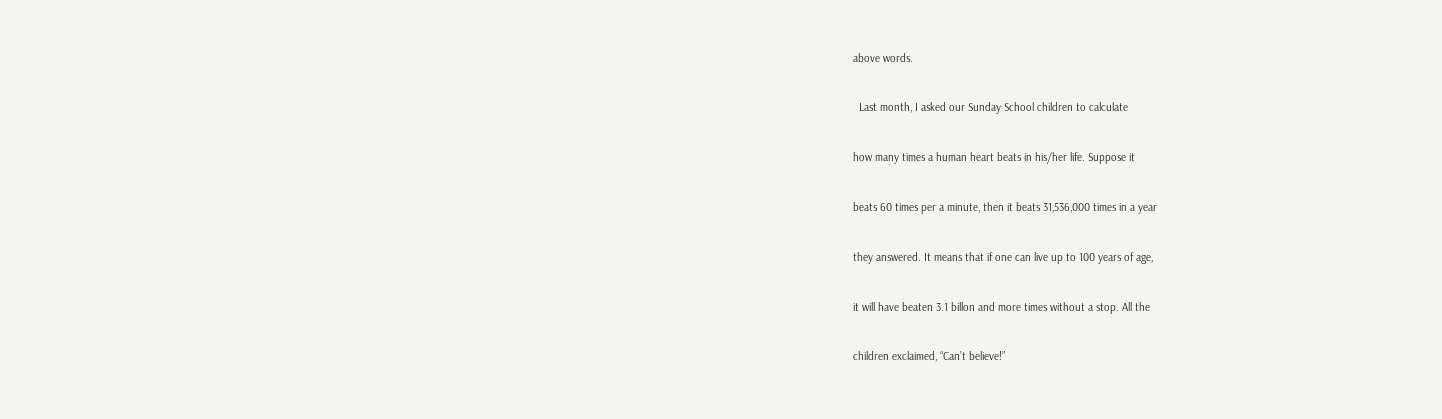above words.

  Last month, I asked our Sunday School children to calculate

how many times a human heart beats in his/her life. Suppose it

beats 60 times per a minute, then it beats 31,536,000 times in a year

they answered. It means that if one can live up to 100 years of age,

it will have beaten 3.1 billon and more times without a stop. All the

children exclaimed, “Can’t believe!”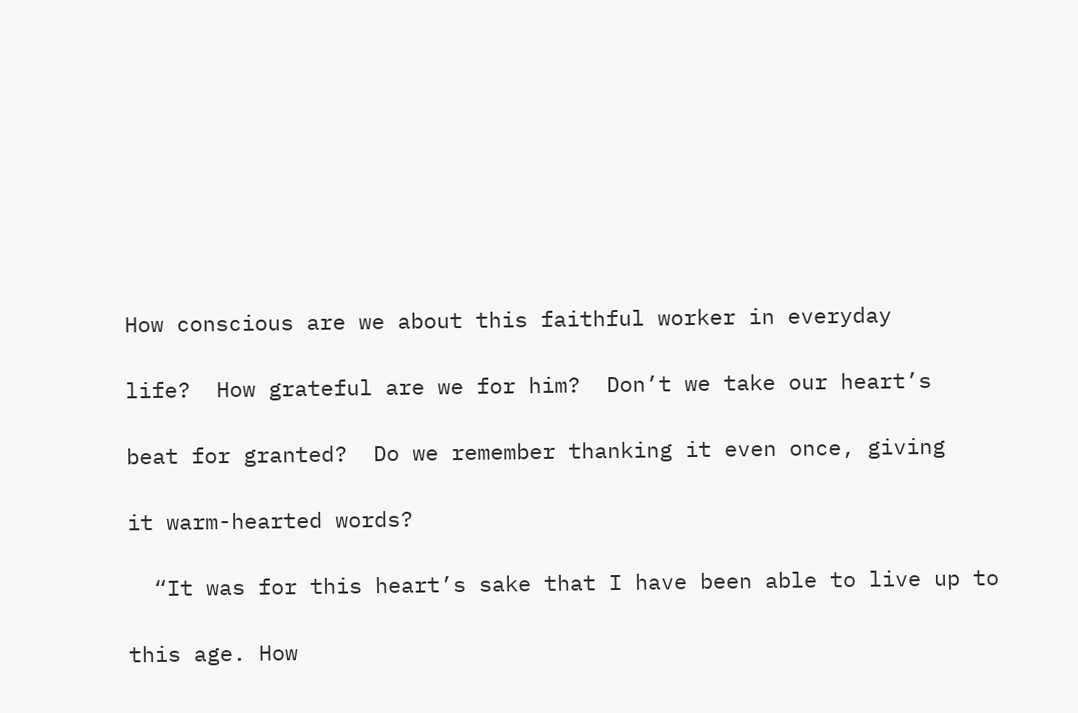How conscious are we about this faithful worker in everyday

life?  How grateful are we for him?  Don’t we take our heart’s

beat for granted?  Do we remember thanking it even once, giving

it warm-hearted words?

  “It was for this heart’s sake that I have been able to live up to

this age. How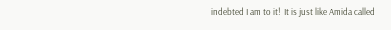indebted I am to it!  It is just like Amida called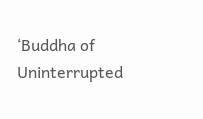‘Buddha of Uninterrupted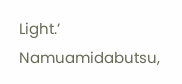Light.’  Namuamidabutsu,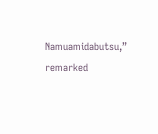Namuamidabutsu,” remarked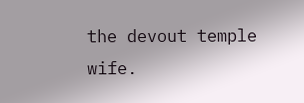the devout temple wife.